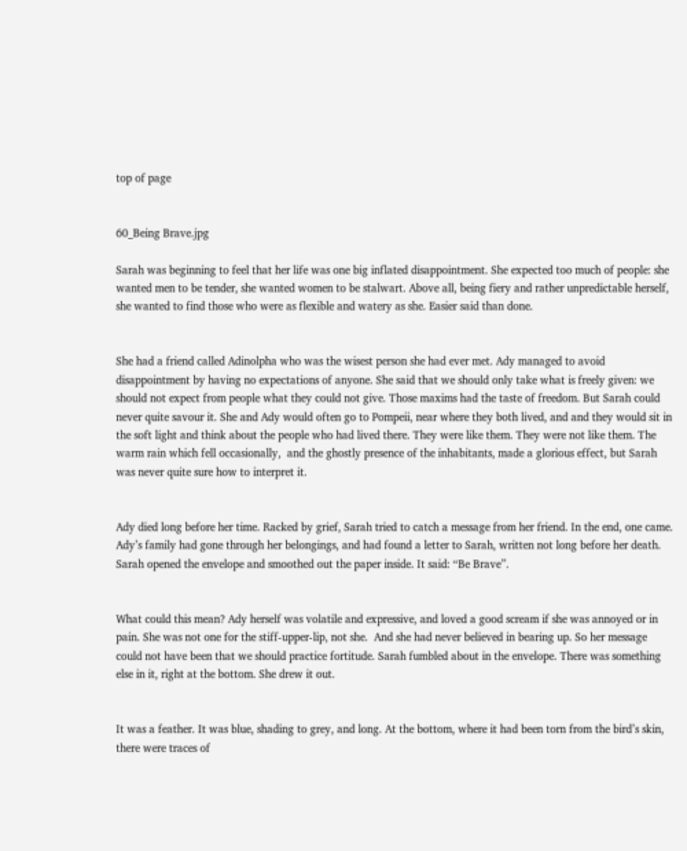top of page


60_Being Brave.jpg

Sarah was beginning to feel that her life was one big inflated disappointment. She expected too much of people: she wanted men to be tender, she wanted women to be stalwart. Above all, being fiery and rather unpredictable herself, she wanted to find those who were as flexible and watery as she. Easier said than done.


She had a friend called Adinolpha who was the wisest person she had ever met. Ady managed to avoid disappointment by having no expectations of anyone. She said that we should only take what is freely given: we should not expect from people what they could not give. Those maxims had the taste of freedom. But Sarah could never quite savour it. She and Ady would often go to Pompeii, near where they both lived, and and they would sit in the soft light and think about the people who had lived there. They were like them. They were not like them. The warm rain which fell occasionally,  and the ghostly presence of the inhabitants, made a glorious effect, but Sarah was never quite sure how to interpret it.


Ady died long before her time. Racked by grief, Sarah tried to catch a message from her friend. In the end, one came. Ady’s family had gone through her belongings, and had found a letter to Sarah, written not long before her death. Sarah opened the envelope and smoothed out the paper inside. It said: “Be Brave”.


What could this mean? Ady herself was volatile and expressive, and loved a good scream if she was annoyed or in pain. She was not one for the stiff-upper-lip, not she.  And she had never believed in bearing up. So her message could not have been that we should practice fortitude. Sarah fumbled about in the envelope. There was something else in it, right at the bottom. She drew it out.


It was a feather. It was blue, shading to grey, and long. At the bottom, where it had been torn from the bird’s skin, there were traces of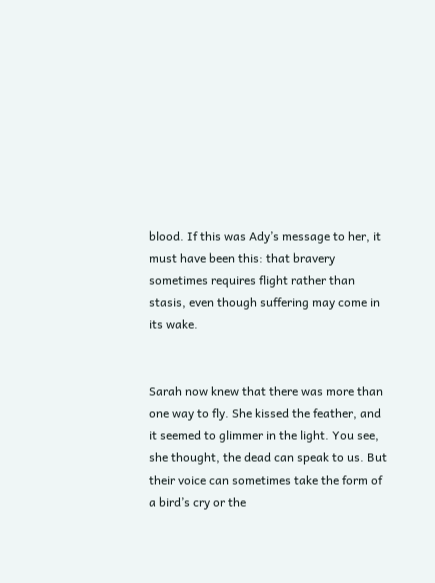blood. If this was Ady’s message to her, it must have been this: that bravery sometimes requires flight rather than stasis, even though suffering may come in its wake.


Sarah now knew that there was more than one way to fly. She kissed the feather, and it seemed to glimmer in the light. You see, she thought, the dead can speak to us. But their voice can sometimes take the form of a bird’s cry or the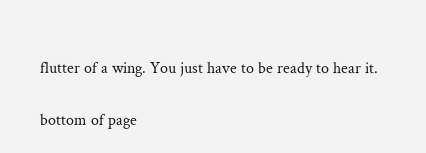flutter of a wing. You just have to be ready to hear it.

bottom of page